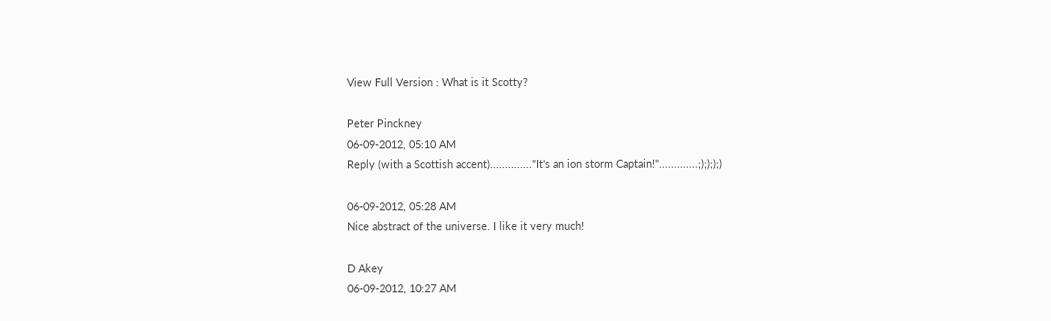View Full Version : What is it Scotty?

Peter Pinckney
06-09-2012, 05:10 AM
Reply (with a Scottish accent).............."It's an ion storm Captain!".............;);););)

06-09-2012, 05:28 AM
Nice abstract of the universe. I like it very much!

D Akey
06-09-2012, 10:27 AM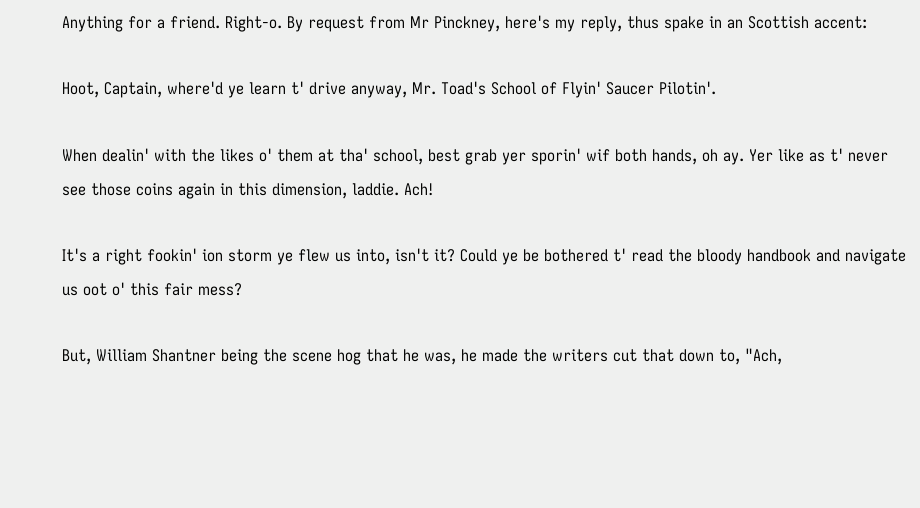Anything for a friend. Right-o. By request from Mr Pinckney, here's my reply, thus spake in an Scottish accent:

Hoot, Captain, where'd ye learn t' drive anyway, Mr. Toad's School of Flyin' Saucer Pilotin'.

When dealin' with the likes o' them at tha' school, best grab yer sporin' wif both hands, oh ay. Yer like as t' never see those coins again in this dimension, laddie. Ach!

It's a right fookin' ion storm ye flew us into, isn't it? Could ye be bothered t' read the bloody handbook and navigate us oot o' this fair mess?

But, William Shantner being the scene hog that he was, he made the writers cut that down to, "Ach,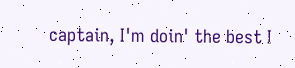captain, I'm doin' the best I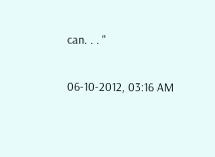can. . . "

06-10-2012, 03:16 AM